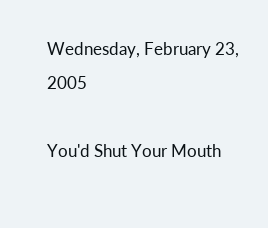Wednesday, February 23, 2005

You'd Shut Your Mouth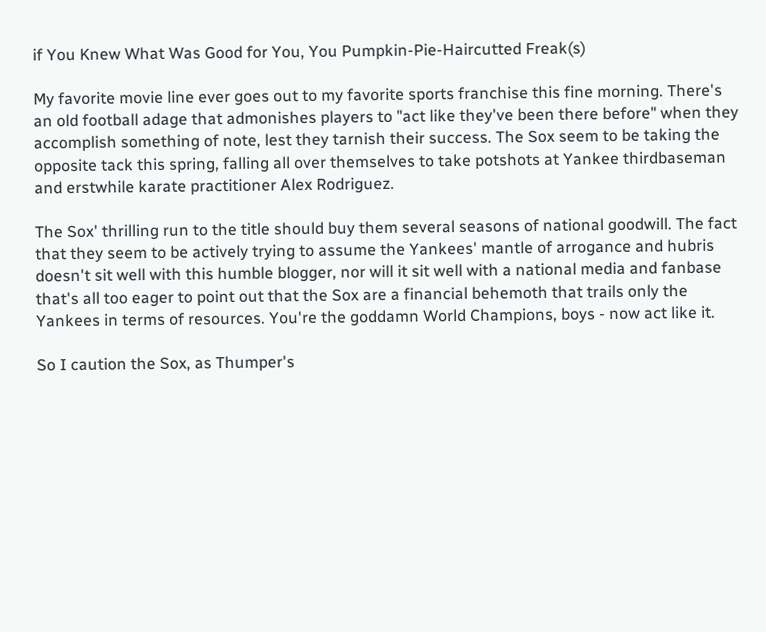if You Knew What Was Good for You, You Pumpkin-Pie-Haircutted Freak(s)

My favorite movie line ever goes out to my favorite sports franchise this fine morning. There's an old football adage that admonishes players to "act like they've been there before" when they accomplish something of note, lest they tarnish their success. The Sox seem to be taking the opposite tack this spring, falling all over themselves to take potshots at Yankee thirdbaseman and erstwhile karate practitioner Alex Rodriguez.

The Sox' thrilling run to the title should buy them several seasons of national goodwill. The fact that they seem to be actively trying to assume the Yankees' mantle of arrogance and hubris doesn't sit well with this humble blogger, nor will it sit well with a national media and fanbase that's all too eager to point out that the Sox are a financial behemoth that trails only the Yankees in terms of resources. You're the goddamn World Champions, boys - now act like it.

So I caution the Sox, as Thumper's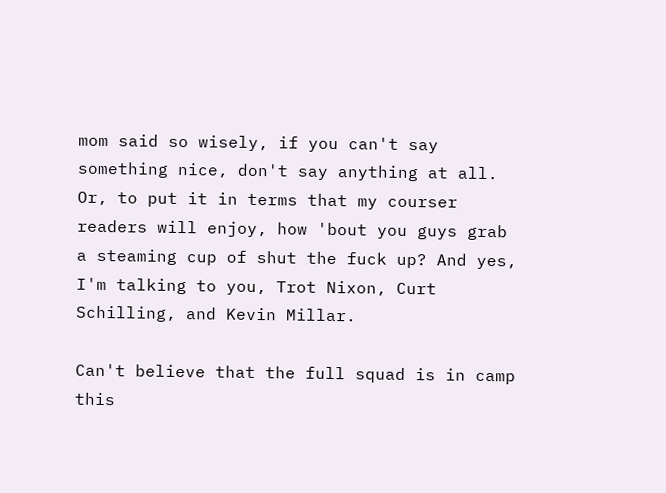mom said so wisely, if you can't say something nice, don't say anything at all. Or, to put it in terms that my courser readers will enjoy, how 'bout you guys grab a steaming cup of shut the fuck up? And yes, I'm talking to you, Trot Nixon, Curt Schilling, and Kevin Millar.

Can't believe that the full squad is in camp this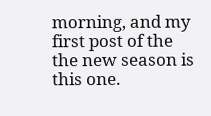morning, and my first post of the the new season is this one.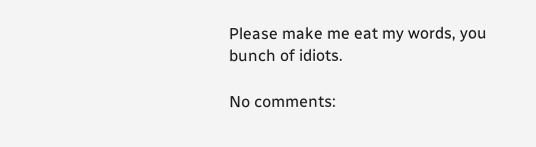Please make me eat my words, you bunch of idiots.

No comments: